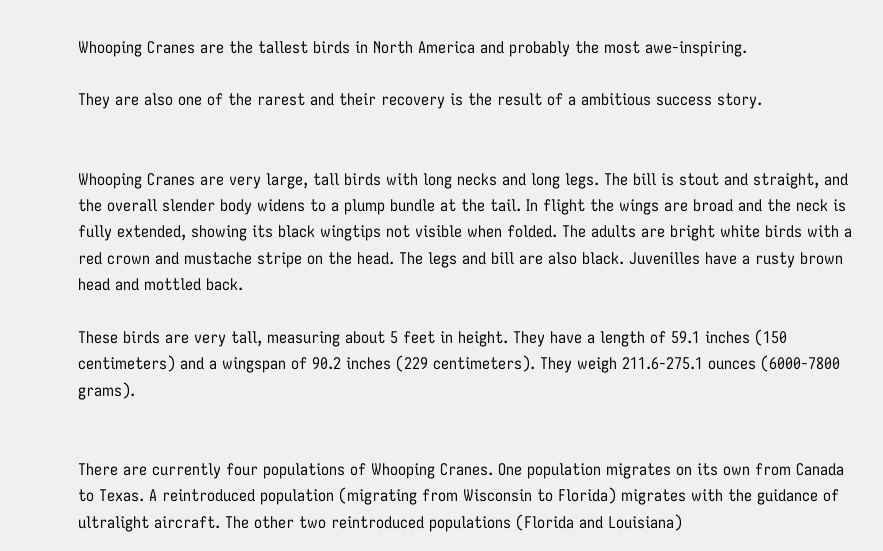Whooping Cranes are the tallest birds in North America and probably the most awe-inspiring.

They are also one of the rarest and their recovery is the result of a ambitious success story.


Whooping Cranes are very large, tall birds with long necks and long legs. The bill is stout and straight, and the overall slender body widens to a plump bundle at the tail. In flight the wings are broad and the neck is fully extended, showing its black wingtips not visible when folded. The adults are bright white birds with a red crown and mustache stripe on the head. The legs and bill are also black. Juvenilles have a rusty brown head and mottled back.

These birds are very tall, measuring about 5 feet in height. They have a length of 59.1 inches (150 centimeters) and a wingspan of 90.2 inches (229 centimeters). They weigh 211.6-275.1 ounces (6000-7800 grams).


There are currently four populations of Whooping Cranes. One population migrates on its own from Canada to Texas. A reintroduced population (migrating from Wisconsin to Florida) migrates with the guidance of ultralight aircraft. The other two reintroduced populations (Florida and Louisiana)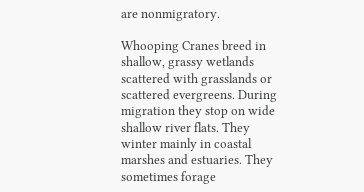are nonmigratory.

Whooping Cranes breed in shallow, grassy wetlands scattered with grasslands or scattered evergreens. During migration they stop on wide shallow river flats. They winter mainly in coastal marshes and estuaries. They sometimes forage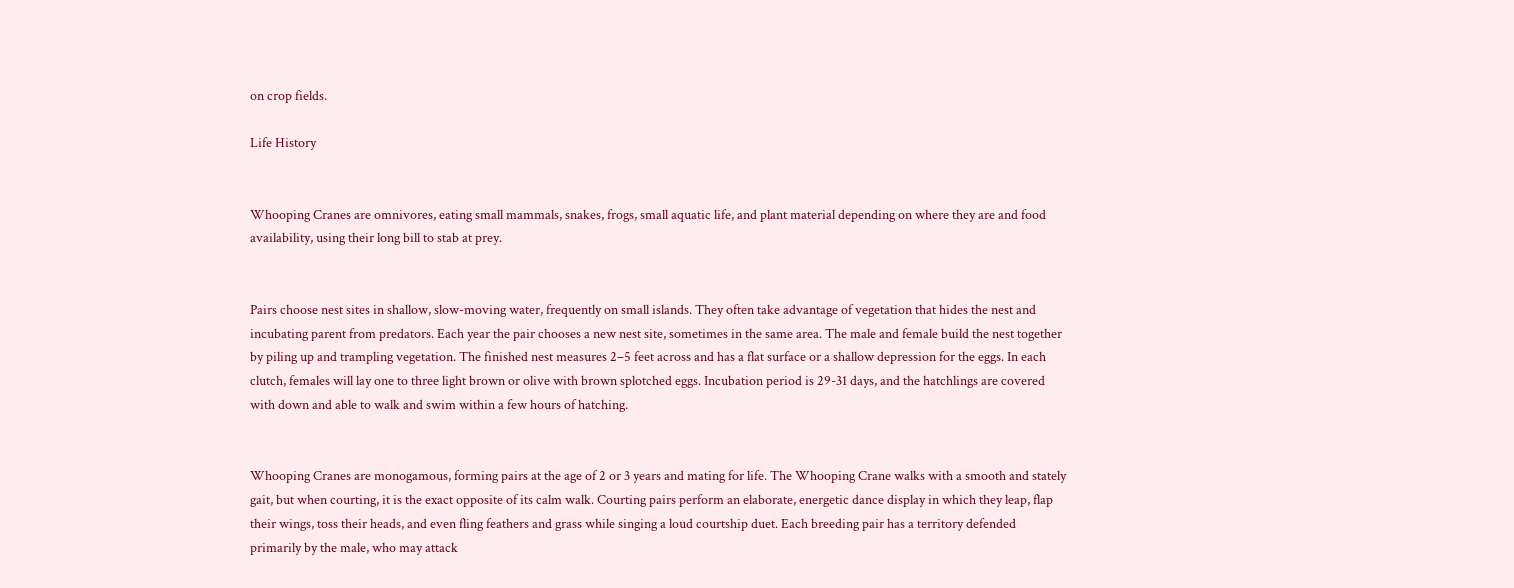on crop fields.

Life History


Whooping Cranes are omnivores, eating small mammals, snakes, frogs, small aquatic life, and plant material depending on where they are and food availability, using their long bill to stab at prey.


Pairs choose nest sites in shallow, slow-moving water, frequently on small islands. They often take advantage of vegetation that hides the nest and incubating parent from predators. Each year the pair chooses a new nest site, sometimes in the same area. The male and female build the nest together by piling up and trampling vegetation. The finished nest measures 2–5 feet across and has a flat surface or a shallow depression for the eggs. In each clutch, females will lay one to three light brown or olive with brown splotched eggs. Incubation period is 29-31 days, and the hatchlings are covered with down and able to walk and swim within a few hours of hatching.


Whooping Cranes are monogamous, forming pairs at the age of 2 or 3 years and mating for life. The Whooping Crane walks with a smooth and stately gait, but when courting, it is the exact opposite of its calm walk. Courting pairs perform an elaborate, energetic dance display in which they leap, flap their wings, toss their heads, and even fling feathers and grass while singing a loud courtship duet. Each breeding pair has a territory defended primarily by the male, who may attack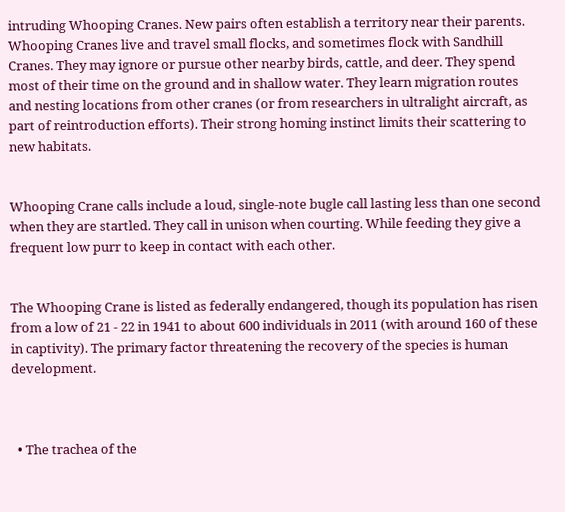intruding Whooping Cranes. New pairs often establish a territory near their parents. Whooping Cranes live and travel small flocks, and sometimes flock with Sandhill Cranes. They may ignore or pursue other nearby birds, cattle, and deer. They spend most of their time on the ground and in shallow water. They learn migration routes and nesting locations from other cranes (or from researchers in ultralight aircraft, as part of reintroduction efforts). Their strong homing instinct limits their scattering to new habitats.


Whooping Crane calls include a loud, single-note bugle call lasting less than one second when they are startled. They call in unison when courting. While feeding they give a frequent low purr to keep in contact with each other.


The Whooping Crane is listed as federally endangered, though its population has risen from a low of 21 - 22 in 1941 to about 600 individuals in 2011 (with around 160 of these in captivity). The primary factor threatening the recovery of the species is human development.



  • The trachea of the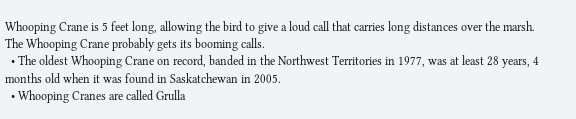Whooping Crane is 5 feet long, allowing the bird to give a loud call that carries long distances over the marsh. The Whooping Crane probably gets its booming calls.
  • The oldest Whooping Crane on record, banded in the Northwest Territories in 1977, was at least 28 years, 4 months old when it was found in Saskatchewan in 2005.
  • Whooping Cranes are called Grulla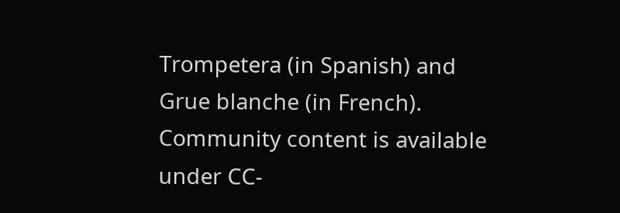Trompetera (in Spanish) and Grue blanche (in French).
Community content is available under CC-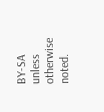BY-SA unless otherwise noted.